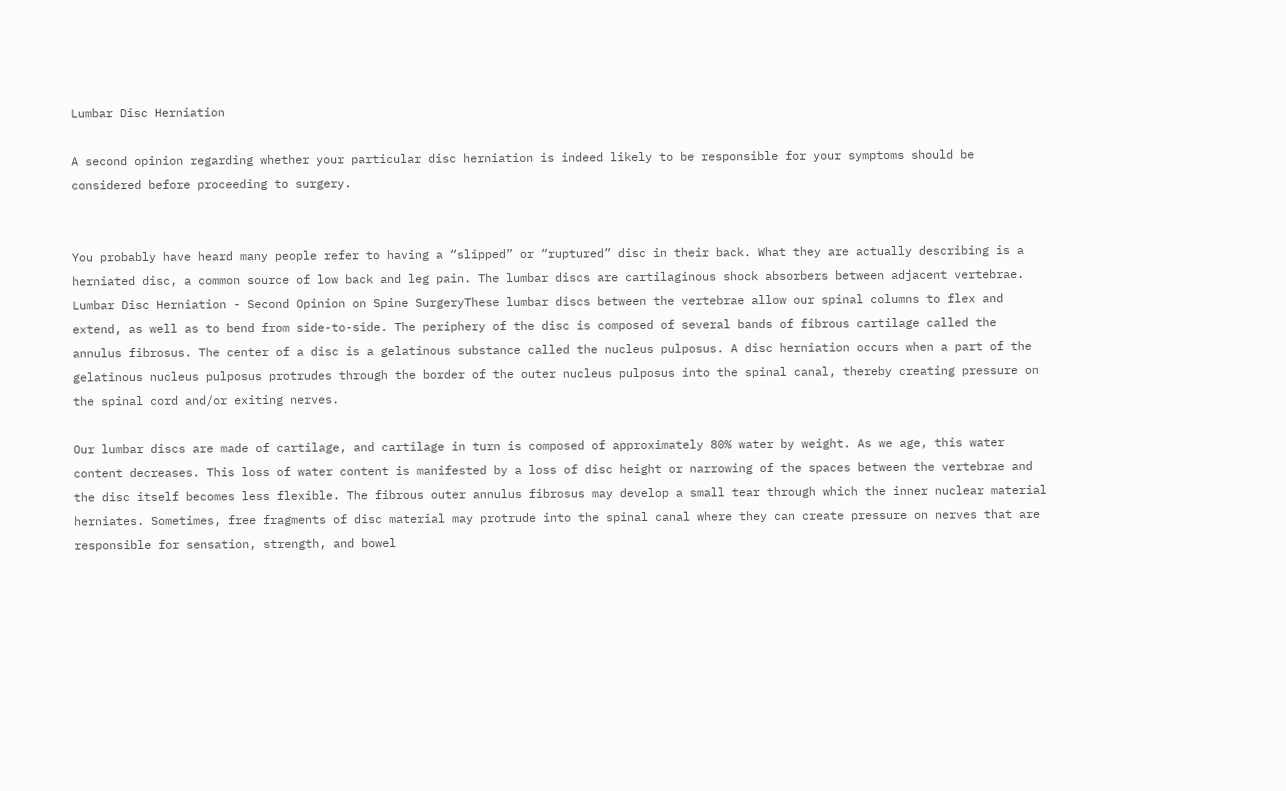Lumbar Disc Herniation

A second opinion regarding whether your particular disc herniation is indeed likely to be responsible for your symptoms should be considered before proceeding to surgery.


You probably have heard many people refer to having a “slipped” or “ruptured” disc in their back. What they are actually describing is a herniated disc, a common source of low back and leg pain. The lumbar discs are cartilaginous shock absorbers between adjacent vertebrae. Lumbar Disc Herniation - Second Opinion on Spine SurgeryThese lumbar discs between the vertebrae allow our spinal columns to flex and extend, as well as to bend from side-to-side. The periphery of the disc is composed of several bands of fibrous cartilage called the annulus fibrosus. The center of a disc is a gelatinous substance called the nucleus pulposus. A disc herniation occurs when a part of the gelatinous nucleus pulposus protrudes through the border of the outer nucleus pulposus into the spinal canal, thereby creating pressure on the spinal cord and/or exiting nerves.

Our lumbar discs are made of cartilage, and cartilage in turn is composed of approximately 80% water by weight. As we age, this water content decreases. This loss of water content is manifested by a loss of disc height or narrowing of the spaces between the vertebrae and the disc itself becomes less flexible. The fibrous outer annulus fibrosus may develop a small tear through which the inner nuclear material herniates. Sometimes, free fragments of disc material may protrude into the spinal canal where they can create pressure on nerves that are responsible for sensation, strength, and bowel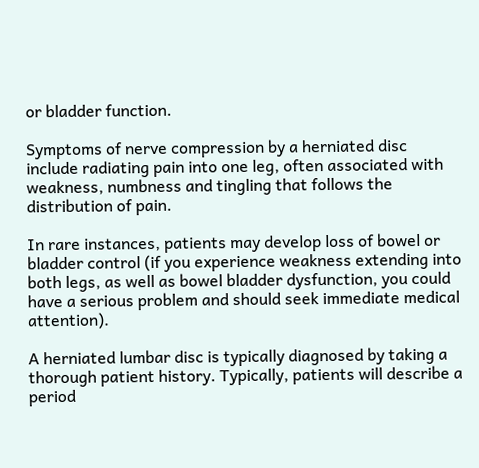or bladder function.

Symptoms of nerve compression by a herniated disc include radiating pain into one leg, often associated with weakness, numbness and tingling that follows the distribution of pain.

In rare instances, patients may develop loss of bowel or bladder control (if you experience weakness extending into both legs, as well as bowel bladder dysfunction, you could have a serious problem and should seek immediate medical attention).

A herniated lumbar disc is typically diagnosed by taking a thorough patient history. Typically, patients will describe a period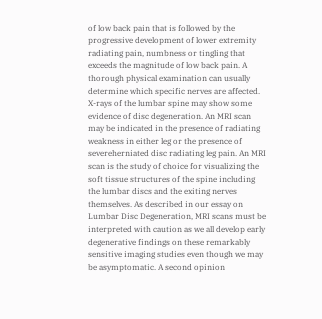of low back pain that is followed by the progressive development of lower extremity radiating pain, numbness or tingling that exceeds the magnitude of low back pain. A thorough physical examination can usually determine which specific nerves are affected. X-rays of the lumbar spine may show some evidence of disc degeneration. An MRI scan may be indicated in the presence of radiating weakness in either leg or the presence of severeherniated disc radiating leg pain. An MRI scan is the study of choice for visualizing the soft tissue structures of the spine including the lumbar discs and the exiting nerves themselves. As described in our essay on Lumbar Disc Degeneration, MRI scans must be interpreted with caution as we all develop early degenerative findings on these remarkably sensitive imaging studies even though we may be asymptomatic. A second opinion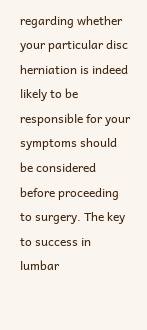regarding whether your particular disc herniation is indeed likely to be responsible for your symptoms should be considered before proceeding to surgery. The key to success in lumbar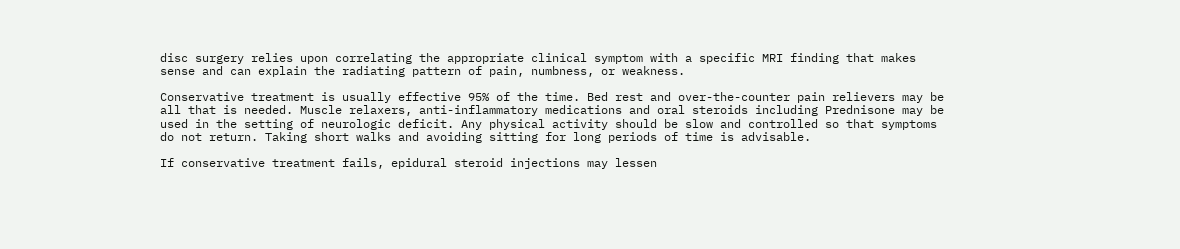disc surgery relies upon correlating the appropriate clinical symptom with a specific MRI finding that makes sense and can explain the radiating pattern of pain, numbness, or weakness.

Conservative treatment is usually effective 95% of the time. Bed rest and over-the-counter pain relievers may be all that is needed. Muscle relaxers, anti-inflammatory medications and oral steroids including Prednisone may be used in the setting of neurologic deficit. Any physical activity should be slow and controlled so that symptoms do not return. Taking short walks and avoiding sitting for long periods of time is advisable.

If conservative treatment fails, epidural steroid injections may lessen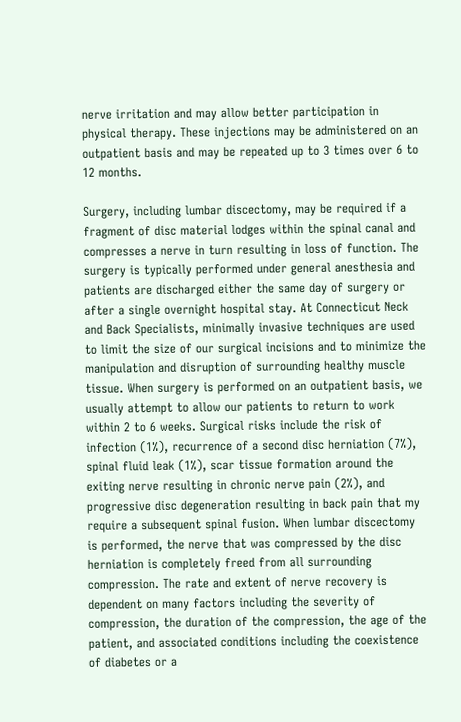nerve irritation and may allow better participation in physical therapy. These injections may be administered on an outpatient basis and may be repeated up to 3 times over 6 to 12 months.

Surgery, including lumbar discectomy, may be required if a fragment of disc material lodges within the spinal canal and compresses a nerve in turn resulting in loss of function. The surgery is typically performed under general anesthesia and patients are discharged either the same day of surgery or after a single overnight hospital stay. At Connecticut Neck and Back Specialists, minimally invasive techniques are used to limit the size of our surgical incisions and to minimize the manipulation and disruption of surrounding healthy muscle tissue. When surgery is performed on an outpatient basis, we usually attempt to allow our patients to return to work within 2 to 6 weeks. Surgical risks include the risk of infection (1%), recurrence of a second disc herniation (7%), spinal fluid leak (1%), scar tissue formation around the exiting nerve resulting in chronic nerve pain (2%), and progressive disc degeneration resulting in back pain that my require a subsequent spinal fusion. When lumbar discectomy is performed, the nerve that was compressed by the disc herniation is completely freed from all surrounding compression. The rate and extent of nerve recovery is dependent on many factors including the severity of compression, the duration of the compression, the age of the patient, and associated conditions including the coexistence of diabetes or a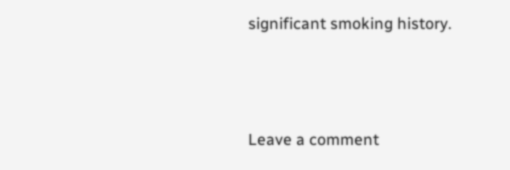significant smoking history.



Leave a comment